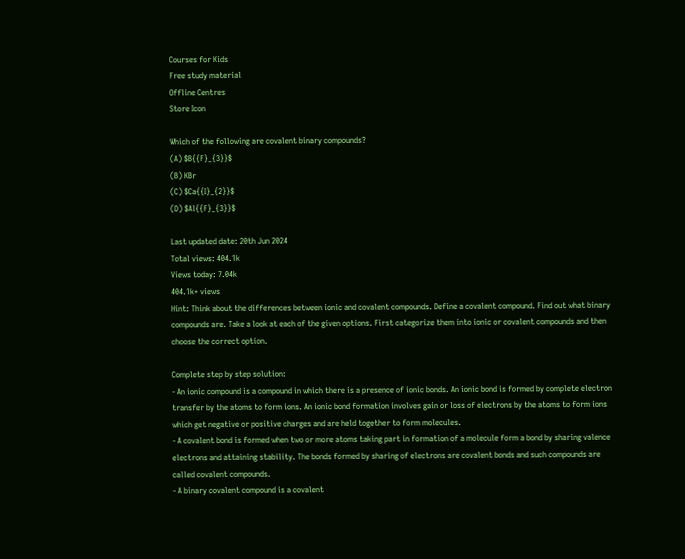Courses for Kids
Free study material
Offline Centres
Store Icon

Which of the following are covalent binary compounds?
(A) $B{{F}_{3}}$
(B) KBr
(C) $Ca{{I}_{2}}$
(D) $Al{{F}_{3}}$

Last updated date: 20th Jun 2024
Total views: 404.1k
Views today: 7.04k
404.1k+ views
Hint: Think about the differences between ionic and covalent compounds. Define a covalent compound. Find out what binary compounds are. Take a look at each of the given options. First categorize them into ionic or covalent compounds and then choose the correct option.

Complete step by step solution:
- An ionic compound is a compound in which there is a presence of ionic bonds. An ionic bond is formed by complete electron transfer by the atoms to form ions. An ionic bond formation involves gain or loss of electrons by the atoms to form ions which get negative or positive charges and are held together to form molecules.
- A covalent bond is formed when two or more atoms taking part in formation of a molecule form a bond by sharing valence electrons and attaining stability. The bonds formed by sharing of electrons are covalent bonds and such compounds are called covalent compounds.
- A binary covalent compound is a covalent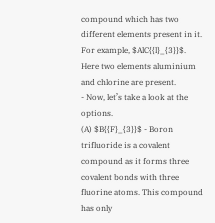compound which has two different elements present in it. For example, $AlC{{l}_{3}}$. Here two elements aluminium and chlorine are present.
- Now, let’s take a look at the options.
(A) $B{{F}_{3}}$ - Boron trifluoride is a covalent compound as it forms three covalent bonds with three fluorine atoms. This compound has only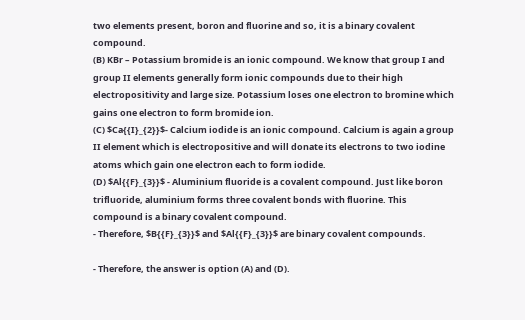two elements present, boron and fluorine and so, it is a binary covalent compound.
(B) KBr – Potassium bromide is an ionic compound. We know that group I and group II elements generally form ionic compounds due to their high electropositivity and large size. Potassium loses one electron to bromine which gains one electron to form bromide ion.
(C) $Ca{{I}_{2}}$- Calcium iodide is an ionic compound. Calcium is again a group II element which is electropositive and will donate its electrons to two iodine atoms which gain one electron each to form iodide.
(D) $Al{{F}_{3}}$ - Aluminium fluoride is a covalent compound. Just like boron trifluoride, aluminium forms three covalent bonds with fluorine. This compound is a binary covalent compound.
- Therefore, $B{{F}_{3}}$ and $Al{{F}_{3}}$ are binary covalent compounds.

- Therefore, the answer is option (A) and (D).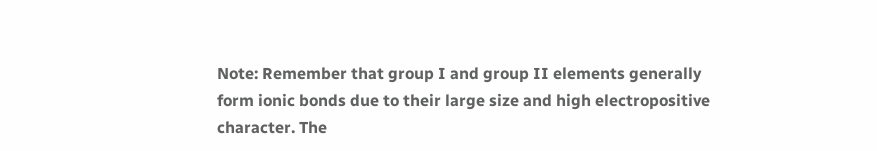Note: Remember that group I and group II elements generally form ionic bonds due to their large size and high electropositive character. The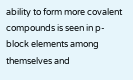ability to form more covalent compounds is seen in p-block elements among themselves and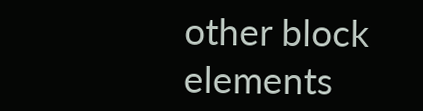other block elements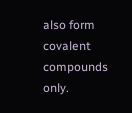also form covalent compounds only.